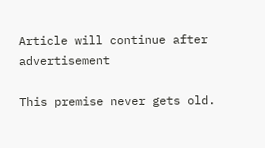Article will continue after advertisement

This premise never gets old.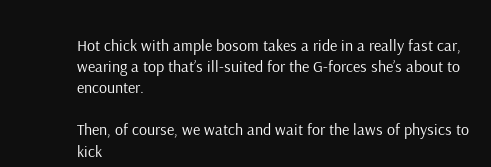Hot chick with ample bosom takes a ride in a really fast car, wearing a top that’s ill-suited for the G-forces she’s about to encounter.

Then, of course, we watch and wait for the laws of physics to kick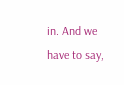in. And we have to say,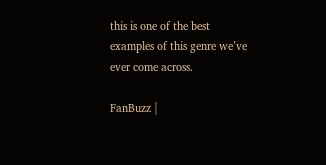this is one of the best examples of this genre we’ve ever come across.

FanBuzz |